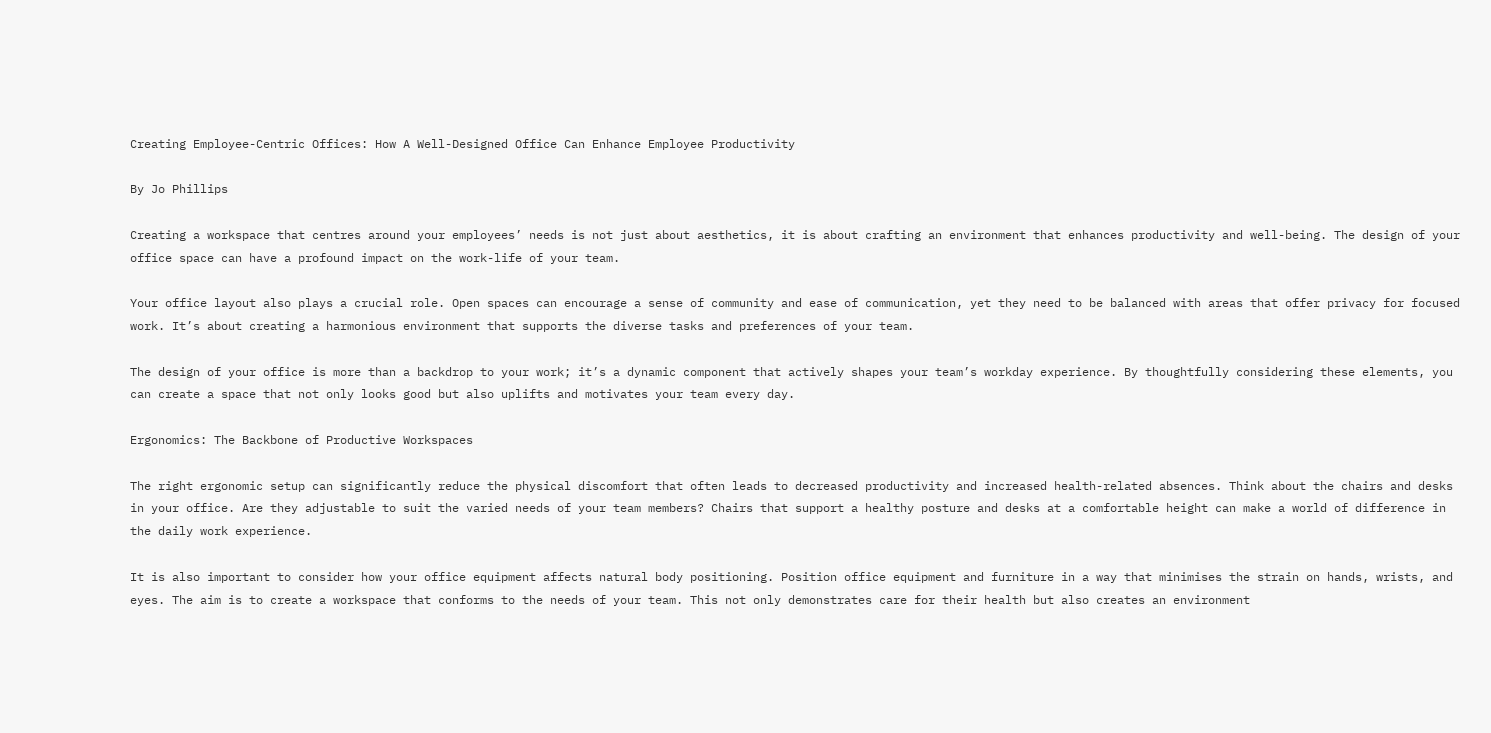Creating Employee-Centric Offices: How A Well-Designed Office Can Enhance Employee Productivity

By Jo Phillips

Creating a workspace that centres around your employees’ needs is not just about aesthetics, it is about crafting an environment that enhances productivity and well-being. The design of your office space can have a profound impact on the work-life of your team.

Your office layout also plays a crucial role. Open spaces can encourage a sense of community and ease of communication, yet they need to be balanced with areas that offer privacy for focused work. It’s about creating a harmonious environment that supports the diverse tasks and preferences of your team.

The design of your office is more than a backdrop to your work; it’s a dynamic component that actively shapes your team’s workday experience. By thoughtfully considering these elements, you can create a space that not only looks good but also uplifts and motivates your team every day.

Ergonomics: The Backbone of Productive Workspaces

The right ergonomic setup can significantly reduce the physical discomfort that often leads to decreased productivity and increased health-related absences. Think about the chairs and desks in your office. Are they adjustable to suit the varied needs of your team members? Chairs that support a healthy posture and desks at a comfortable height can make a world of difference in the daily work experience.

It is also important to consider how your office equipment affects natural body positioning. Position office equipment and furniture in a way that minimises the strain on hands, wrists, and eyes. The aim is to create a workspace that conforms to the needs of your team. This not only demonstrates care for their health but also creates an environment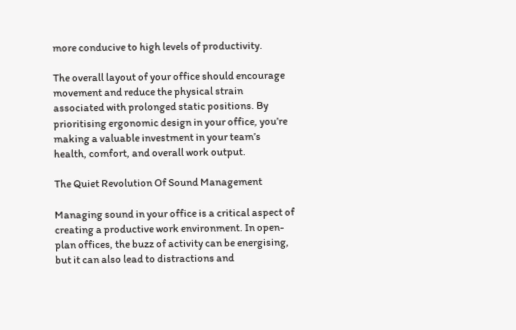more conducive to high levels of productivity.

The overall layout of your office should encourage movement and reduce the physical strain associated with prolonged static positions. By prioritising ergonomic design in your office, you’re making a valuable investment in your team’s health, comfort, and overall work output.

The Quiet Revolution Of Sound Management

Managing sound in your office is a critical aspect of creating a productive work environment. In open-plan offices, the buzz of activity can be energising, but it can also lead to distractions and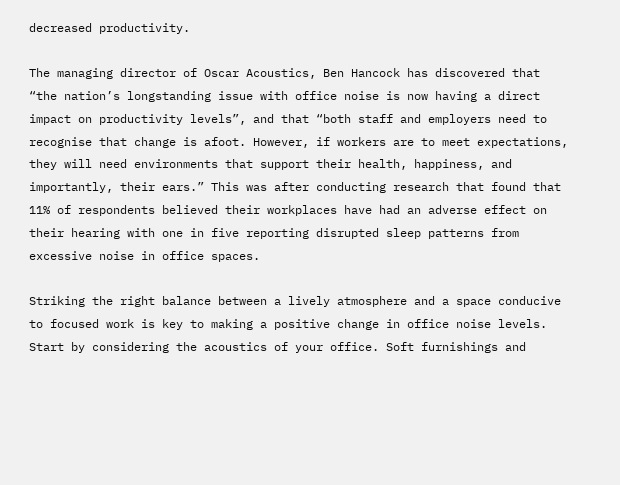decreased productivity.

The managing director of Oscar Acoustics, Ben Hancock has discovered that “the nation’s longstanding issue with office noise is now having a direct impact on productivity levels”, and that “both staff and employers need to recognise that change is afoot. However, if workers are to meet expectations, they will need environments that support their health, happiness, and importantly, their ears.” This was after conducting research that found that 11% of respondents believed their workplaces have had an adverse effect on their hearing with one in five reporting disrupted sleep patterns from excessive noise in office spaces.

Striking the right balance between a lively atmosphere and a space conducive to focused work is key to making a positive change in office noise levels. Start by considering the acoustics of your office. Soft furnishings and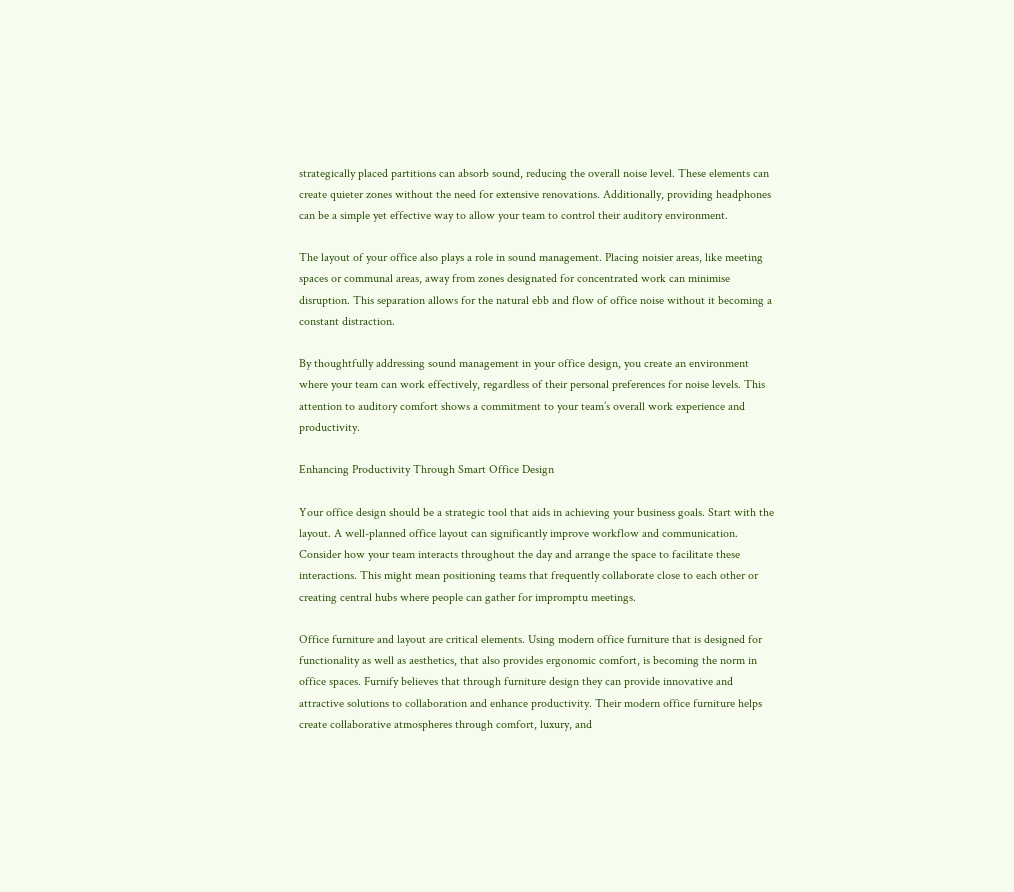strategically placed partitions can absorb sound, reducing the overall noise level. These elements can create quieter zones without the need for extensive renovations. Additionally, providing headphones can be a simple yet effective way to allow your team to control their auditory environment.

The layout of your office also plays a role in sound management. Placing noisier areas, like meeting spaces or communal areas, away from zones designated for concentrated work can minimise disruption. This separation allows for the natural ebb and flow of office noise without it becoming a constant distraction.

By thoughtfully addressing sound management in your office design, you create an environment where your team can work effectively, regardless of their personal preferences for noise levels. This attention to auditory comfort shows a commitment to your team’s overall work experience and productivity.

Enhancing Productivity Through Smart Office Design

Your office design should be a strategic tool that aids in achieving your business goals. Start with the layout. A well-planned office layout can significantly improve workflow and communication. Consider how your team interacts throughout the day and arrange the space to facilitate these interactions. This might mean positioning teams that frequently collaborate close to each other or creating central hubs where people can gather for impromptu meetings.

Office furniture and layout are critical elements. Using modern office furniture that is designed for functionality as well as aesthetics, that also provides ergonomic comfort, is becoming the norm in office spaces. Furnify believes that through furniture design they can provide innovative and attractive solutions to collaboration and enhance productivity. Their modern office furniture helps create collaborative atmospheres through comfort, luxury, and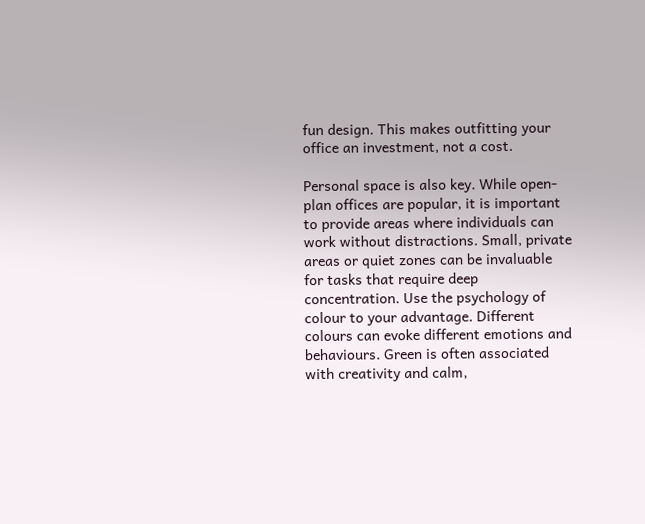fun design. This makes outfitting your office an investment, not a cost.

Personal space is also key. While open-plan offices are popular, it is important to provide areas where individuals can work without distractions. Small, private areas or quiet zones can be invaluable for tasks that require deep concentration. Use the psychology of colour to your advantage. Different colours can evoke different emotions and behaviours. Green is often associated with creativity and calm,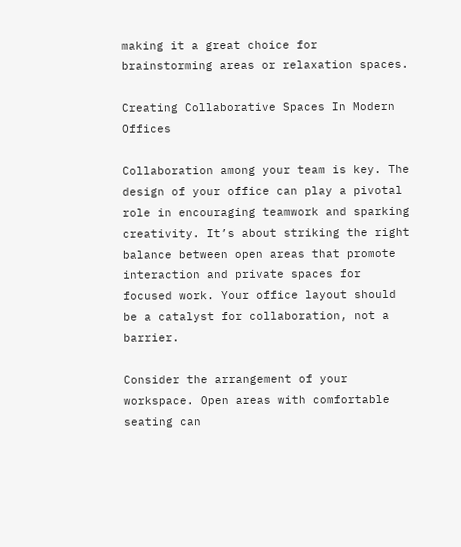making it a great choice for brainstorming areas or relaxation spaces.

Creating Collaborative Spaces In Modern Offices

Collaboration among your team is key. The design of your office can play a pivotal role in encouraging teamwork and sparking creativity. It’s about striking the right balance between open areas that promote interaction and private spaces for focused work. Your office layout should be a catalyst for collaboration, not a barrier.

Consider the arrangement of your workspace. Open areas with comfortable seating can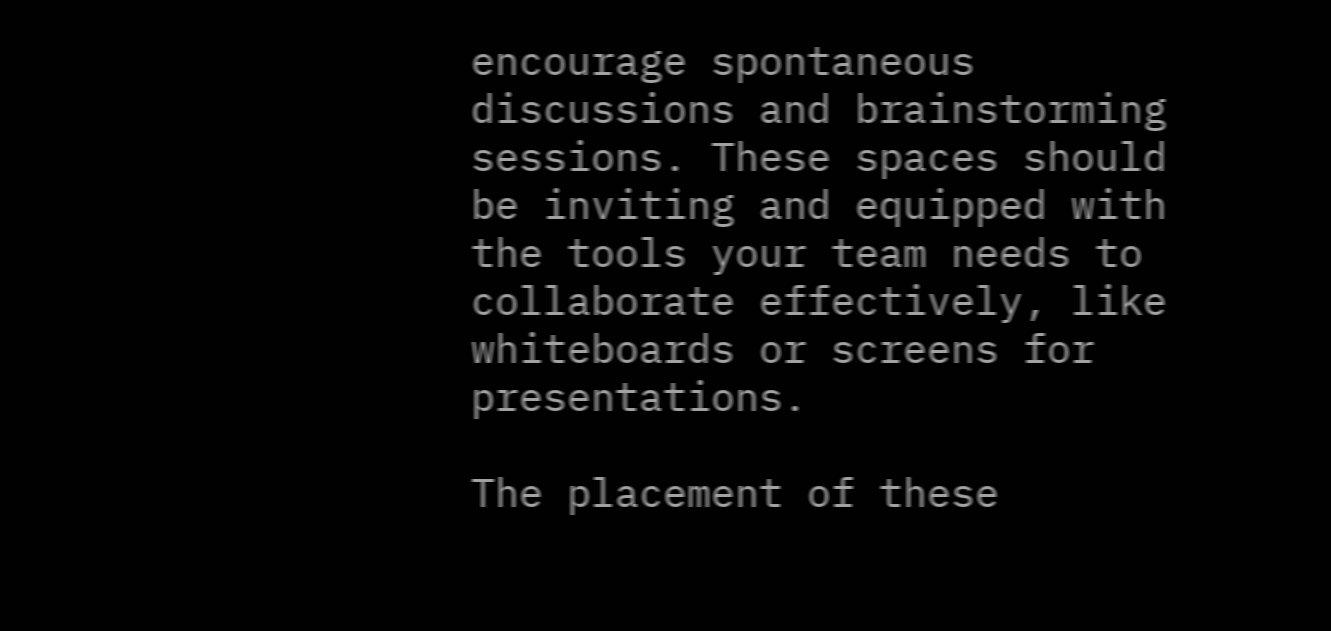encourage spontaneous discussions and brainstorming sessions. These spaces should be inviting and equipped with the tools your team needs to collaborate effectively, like whiteboards or screens for presentations.

The placement of these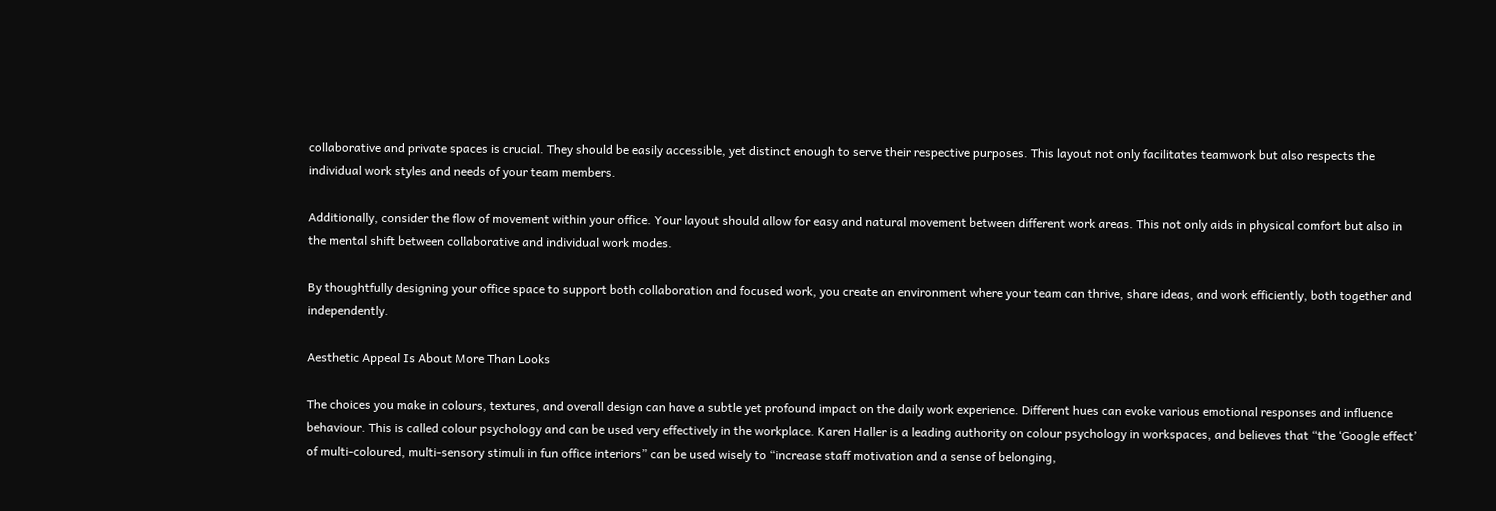collaborative and private spaces is crucial. They should be easily accessible, yet distinct enough to serve their respective purposes. This layout not only facilitates teamwork but also respects the individual work styles and needs of your team members.

Additionally, consider the flow of movement within your office. Your layout should allow for easy and natural movement between different work areas. This not only aids in physical comfort but also in the mental shift between collaborative and individual work modes.

By thoughtfully designing your office space to support both collaboration and focused work, you create an environment where your team can thrive, share ideas, and work efficiently, both together and independently.

Aesthetic Appeal Is About More Than Looks

The choices you make in colours, textures, and overall design can have a subtle yet profound impact on the daily work experience. Different hues can evoke various emotional responses and influence behaviour. This is called colour psychology and can be used very effectively in the workplace. Karen Haller is a leading authority on colour psychology in workspaces, and believes that “the ‘Google effect’ of multi-coloured, multi-sensory stimuli in fun office interiors” can be used wisely to “increase staff motivation and a sense of belonging,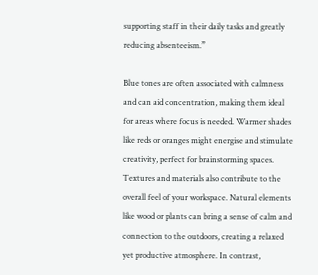supporting staff in their daily tasks and greatly reducing absenteeism.”

Blue tones are often associated with calmness and can aid concentration, making them ideal for areas where focus is needed. Warmer shades like reds or oranges might energise and stimulate creativity, perfect for brainstorming spaces. Textures and materials also contribute to the overall feel of your workspace. Natural elements like wood or plants can bring a sense of calm and connection to the outdoors, creating a relaxed yet productive atmosphere. In contrast,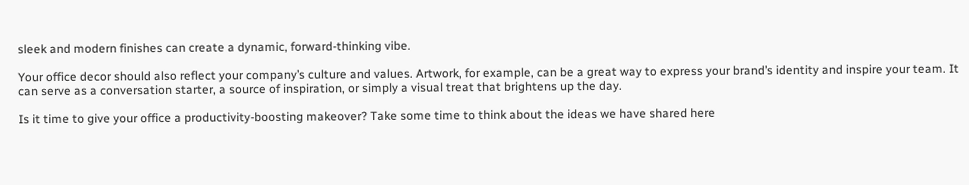sleek and modern finishes can create a dynamic, forward-thinking vibe.

Your office decor should also reflect your company’s culture and values. Artwork, for example, can be a great way to express your brand’s identity and inspire your team. It can serve as a conversation starter, a source of inspiration, or simply a visual treat that brightens up the day.

Is it time to give your office a productivity-boosting makeover? Take some time to think about the ideas we have shared here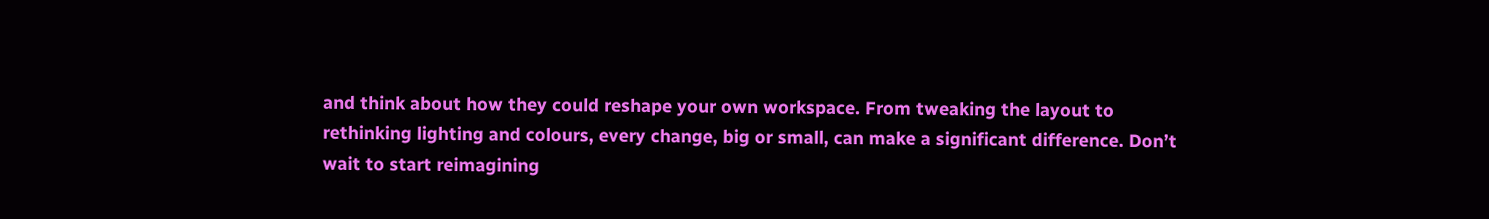and think about how they could reshape your own workspace. From tweaking the layout to rethinking lighting and colours, every change, big or small, can make a significant difference. Don’t wait to start reimagining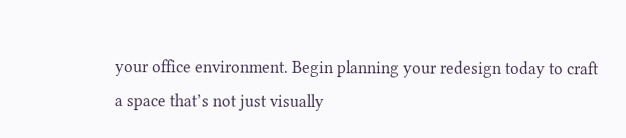your office environment. Begin planning your redesign today to craft a space that’s not just visually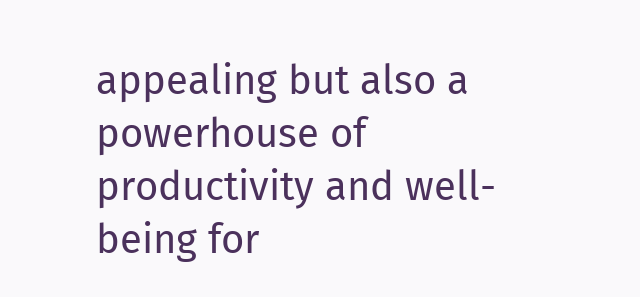appealing but also a powerhouse of productivity and well-being for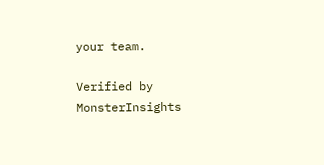your team.

Verified by MonsterInsights